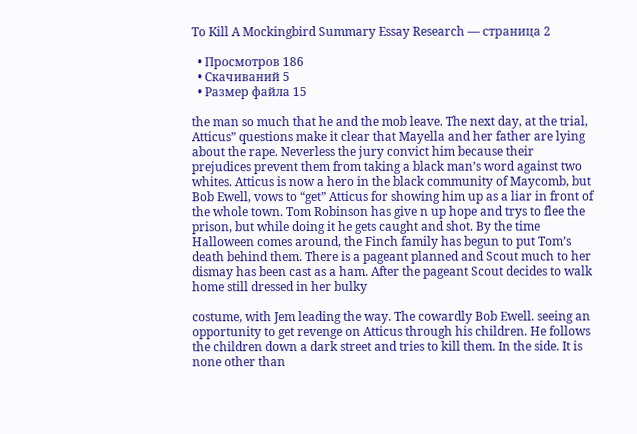To Kill A Mockingbird Summary Essay Research — страница 2

  • Просмотров 186
  • Скачиваний 5
  • Размер файла 15

the man so much that he and the mob leave. The next day, at the trial, Atticus” questions make it clear that Mayella and her father are lying about the rape. Neverless the jury convict him because their prejudices prevent them from taking a black man’s word against two whites. Atticus is now a hero in the black community of Maycomb, but Bob Ewell, vows to “get” Atticus for showing him up as a liar in front of the whole town. Tom Robinson has give n up hope and trys to flee the prison, but while doing it he gets caught and shot. By the time Halloween comes around, the Finch family has begun to put Tom’s death behind them. There is a pageant planned and Scout much to her dismay has been cast as a ham. After the pageant Scout decides to walk home still dressed in her bulky

costume, with Jem leading the way. The cowardly Bob Ewell. seeing an opportunity to get revenge on Atticus through his children. He follows the children down a dark street and tries to kill them. In the side. It is none other than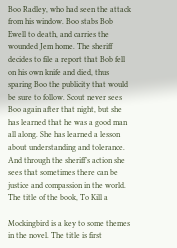Boo Radley, who had seen the attack from his window. Boo stabs Bob Ewell to death, and carries the wounded Jem home. The sheriff decides to file a report that Bob fell on his own knife and died, thus sparing Boo the publicity that would be sure to follow. Scout never sees Boo again after that night, but she has learned that he was a good man all along. She has learned a lesson about understanding and tolerance. And through the sheriff’s action she sees that sometimes there can be justice and compassion in the world. The title of the book, To Kill a

Mockingbird is a key to some themes in the novel. The title is first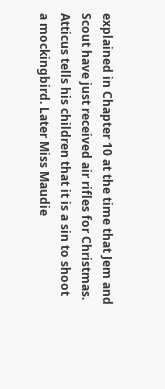explained in Chapter 10 at the time that Jem and Scout have just received air rifles for Christmas. Atticus tells his children that it is a sin to shoot a mockingbird. Later Miss Maudie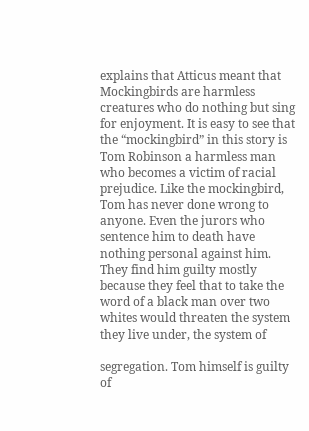explains that Atticus meant that Mockingbirds are harmless creatures who do nothing but sing for enjoyment. It is easy to see that the “mockingbird” in this story is Tom Robinson a harmless man who becomes a victim of racial prejudice. Like the mockingbird, Tom has never done wrong to anyone. Even the jurors who sentence him to death have nothing personal against him. They find him guilty mostly because they feel that to take the word of a black man over two whites would threaten the system they live under, the system of

segregation. Tom himself is guilty of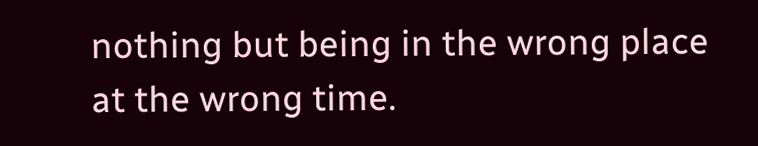nothing but being in the wrong place at the wrong time.